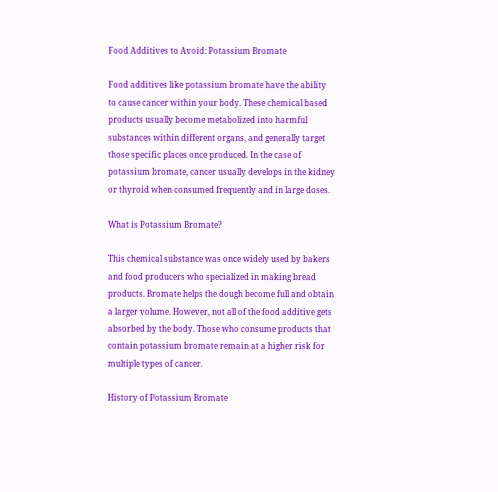Food Additives to Avoid: Potassium Bromate

Food additives like potassium bromate have the ability to cause cancer within your body. These chemical based products usually become metabolized into harmful substances within different organs, and generally target those specific places once produced. In the case of potassium bromate, cancer usually develops in the kidney or thyroid when consumed frequently and in large doses.

What is Potassium Bromate?

This chemical substance was once widely used by bakers and food producers who specialized in making bread products. Bromate helps the dough become full and obtain a larger volume. However, not all of the food additive gets absorbed by the body. Those who consume products that contain potassium bromate remain at a higher risk for multiple types of cancer.

History of Potassium Bromate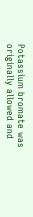Potassium bromate was originally allowed and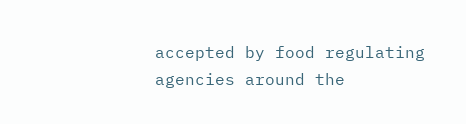accepted by food regulating agencies around the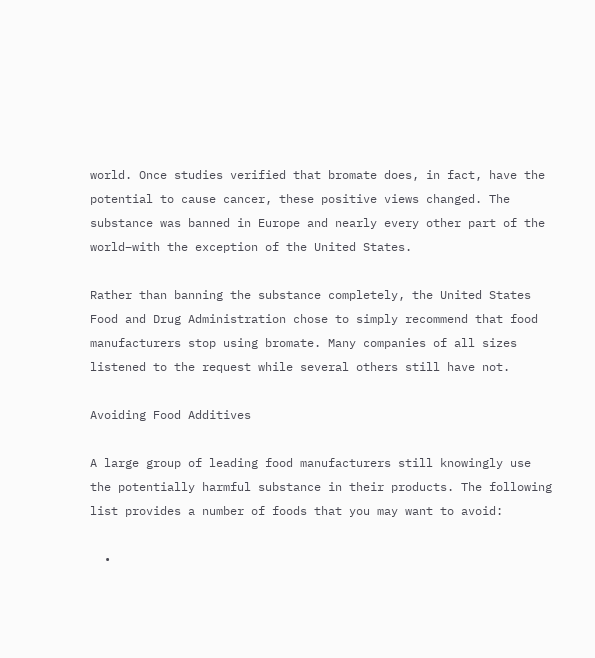world. Once studies verified that bromate does, in fact, have the potential to cause cancer, these positive views changed. The substance was banned in Europe and nearly every other part of the world–with the exception of the United States.

Rather than banning the substance completely, the United States Food and Drug Administration chose to simply recommend that food manufacturers stop using bromate. Many companies of all sizes listened to the request while several others still have not.

Avoiding Food Additives

A large group of leading food manufacturers still knowingly use the potentially harmful substance in their products. The following list provides a number of foods that you may want to avoid:

  •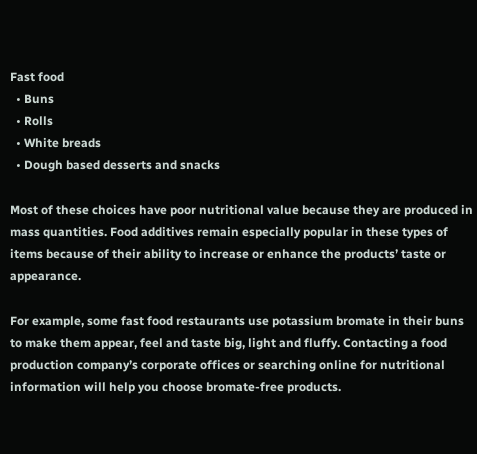Fast food
  • Buns
  • Rolls
  • White breads
  • Dough based desserts and snacks

Most of these choices have poor nutritional value because they are produced in mass quantities. Food additives remain especially popular in these types of items because of their ability to increase or enhance the products’ taste or appearance.

For example, some fast food restaurants use potassium bromate in their buns to make them appear, feel and taste big, light and fluffy. Contacting a food production company’s corporate offices or searching online for nutritional information will help you choose bromate-free products.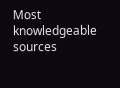Most knowledgeable sources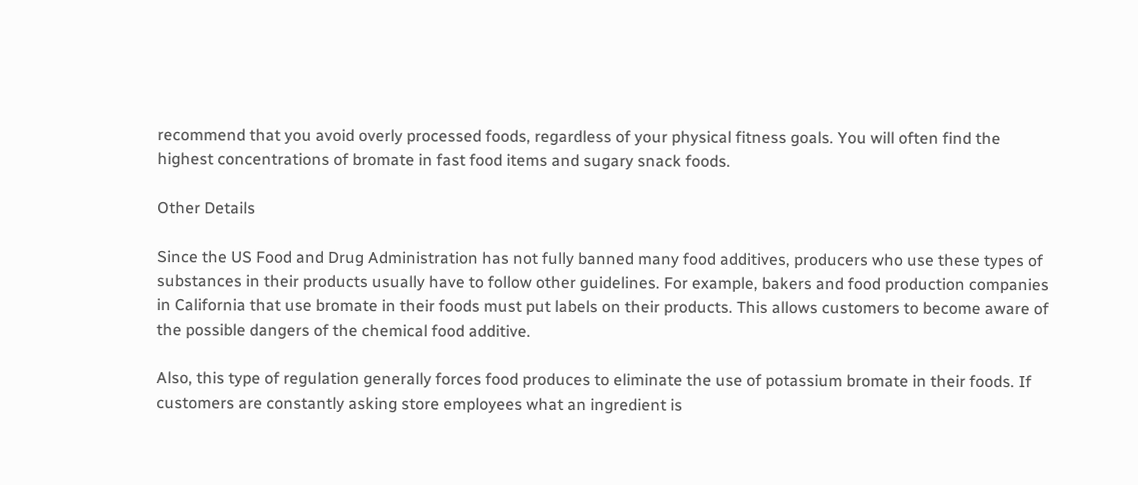recommend that you avoid overly processed foods, regardless of your physical fitness goals. You will often find the highest concentrations of bromate in fast food items and sugary snack foods.

Other Details

Since the US Food and Drug Administration has not fully banned many food additives, producers who use these types of substances in their products usually have to follow other guidelines. For example, bakers and food production companies in California that use bromate in their foods must put labels on their products. This allows customers to become aware of the possible dangers of the chemical food additive.

Also, this type of regulation generally forces food produces to eliminate the use of potassium bromate in their foods. If customers are constantly asking store employees what an ingredient is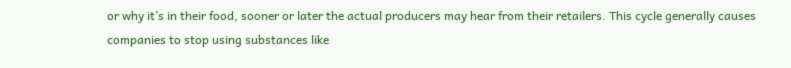or why it’s in their food, sooner or later the actual producers may hear from their retailers. This cycle generally causes companies to stop using substances like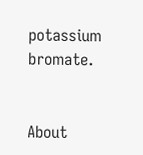potassium bromate.


About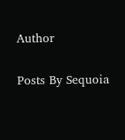Author

Posts By Sequoia